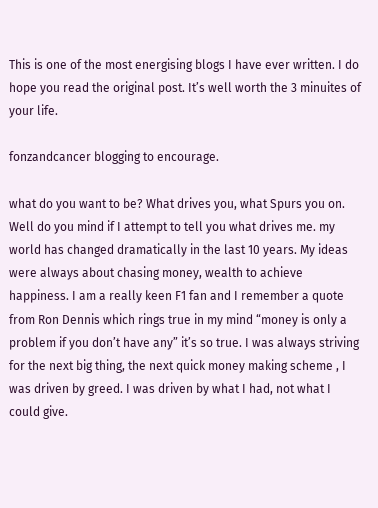This is one of the most energising blogs I have ever written. I do hope you read the original post. It’s well worth the 3 minuites of your life.

fonzandcancer blogging to encourage.

what do you want to be? What drives you, what Spurs you on. Well do you mind if I attempt to tell you what drives me. my world has changed dramatically in the last 10 years. My ideas were always about chasing money, wealth to achieve happiness. I am a really keen F1 fan and I remember a quote from Ron Dennis which rings true in my mind “money is only a problem if you don’t have any” it’s so true. I was always striving for the next big thing, the next quick money making scheme , I was driven by greed. I was driven by what I had, not what I could give.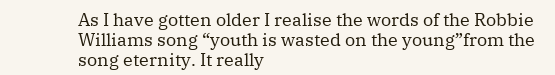As I have gotten older I realise the words of the Robbie Williams song “youth is wasted on the young”from the song eternity. It really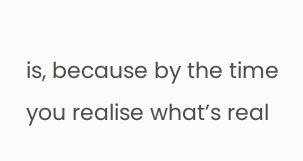is, because by the time you realise what’s real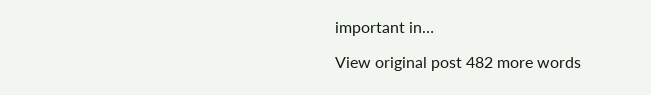important in…

View original post 482 more words